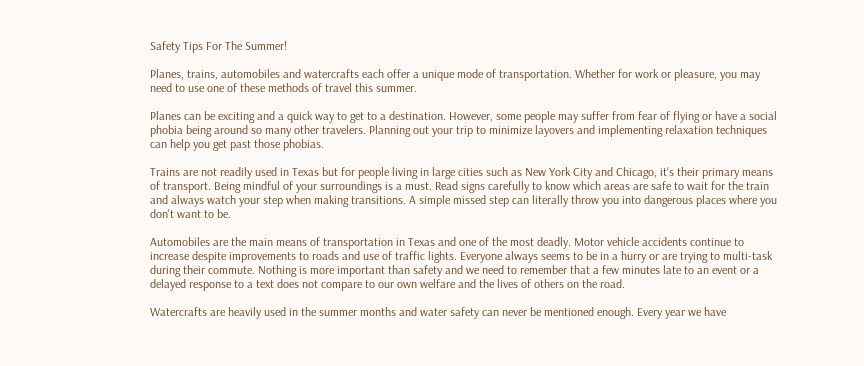Safety Tips For The Summer!

Planes, trains, automobiles and watercrafts each offer a unique mode of transportation. Whether for work or pleasure, you may need to use one of these methods of travel this summer.

Planes can be exciting and a quick way to get to a destination. However, some people may suffer from fear of flying or have a social phobia being around so many other travelers. Planning out your trip to minimize layovers and implementing relaxation techniques can help you get past those phobias.

Trains are not readily used in Texas but for people living in large cities such as New York City and Chicago, it's their primary means of transport. Being mindful of your surroundings is a must. Read signs carefully to know which areas are safe to wait for the train and always watch your step when making transitions. A simple missed step can literally throw you into dangerous places where you don't want to be.

Automobiles are the main means of transportation in Texas and one of the most deadly. Motor vehicle accidents continue to increase despite improvements to roads and use of traffic lights. Everyone always seems to be in a hurry or are trying to multi-task during their commute. Nothing is more important than safety and we need to remember that a few minutes late to an event or a delayed response to a text does not compare to our own welfare and the lives of others on the road.

Watercrafts are heavily used in the summer months and water safety can never be mentioned enough. Every year we have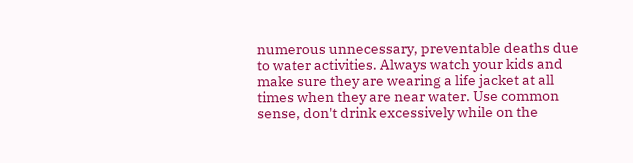numerous unnecessary, preventable deaths due to water activities. Always watch your kids and make sure they are wearing a life jacket at all times when they are near water. Use common sense, don't drink excessively while on the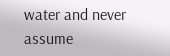water and never assume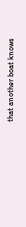that another boat knows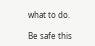what to do.

Be safe this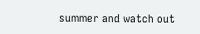summer and watch out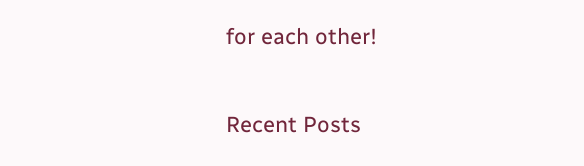for each other!

Recent Posts